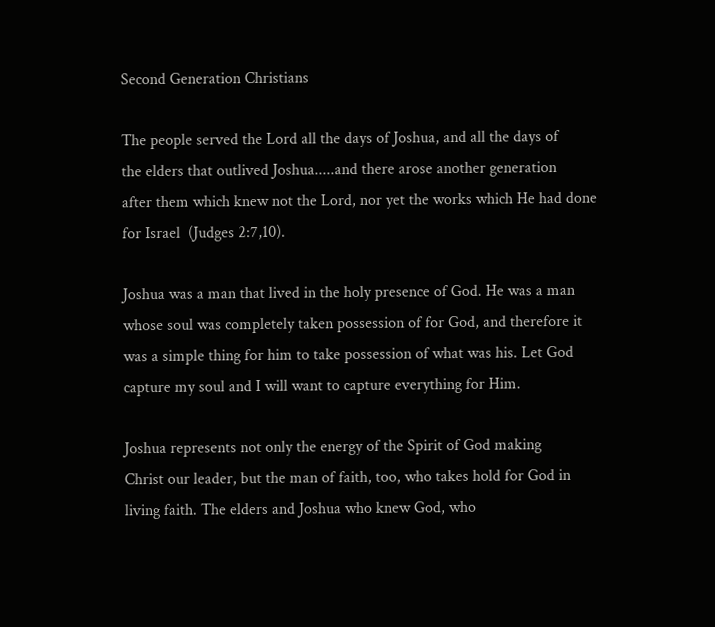Second Generation Christians

The people served the Lord all the days of Joshua, and all the days of
the elders that outlived Joshua.....and there arose another generation
after them which knew not the Lord, nor yet the works which He had done
for Israel  (Judges 2:7,10).

Joshua was a man that lived in the holy presence of God. He was a man
whose soul was completely taken possession of for God, and therefore it
was a simple thing for him to take possession of what was his. Let God
capture my soul and I will want to capture everything for Him.

Joshua represents not only the energy of the Spirit of God making
Christ our leader, but the man of faith, too, who takes hold for God in
living faith. The elders and Joshua who knew God, who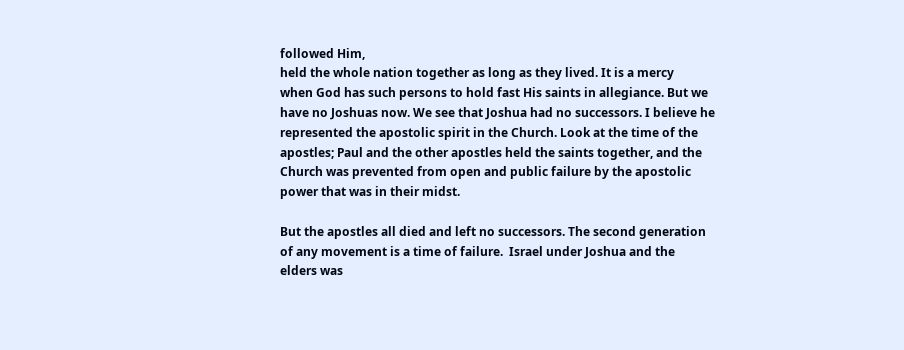followed Him,
held the whole nation together as long as they lived. It is a mercy
when God has such persons to hold fast His saints in allegiance. But we
have no Joshuas now. We see that Joshua had no successors. I believe he
represented the apostolic spirit in the Church. Look at the time of the
apostles; Paul and the other apostles held the saints together, and the
Church was prevented from open and public failure by the apostolic
power that was in their midst.

But the apostles all died and left no successors. The second generation
of any movement is a time of failure.  Israel under Joshua and the
elders was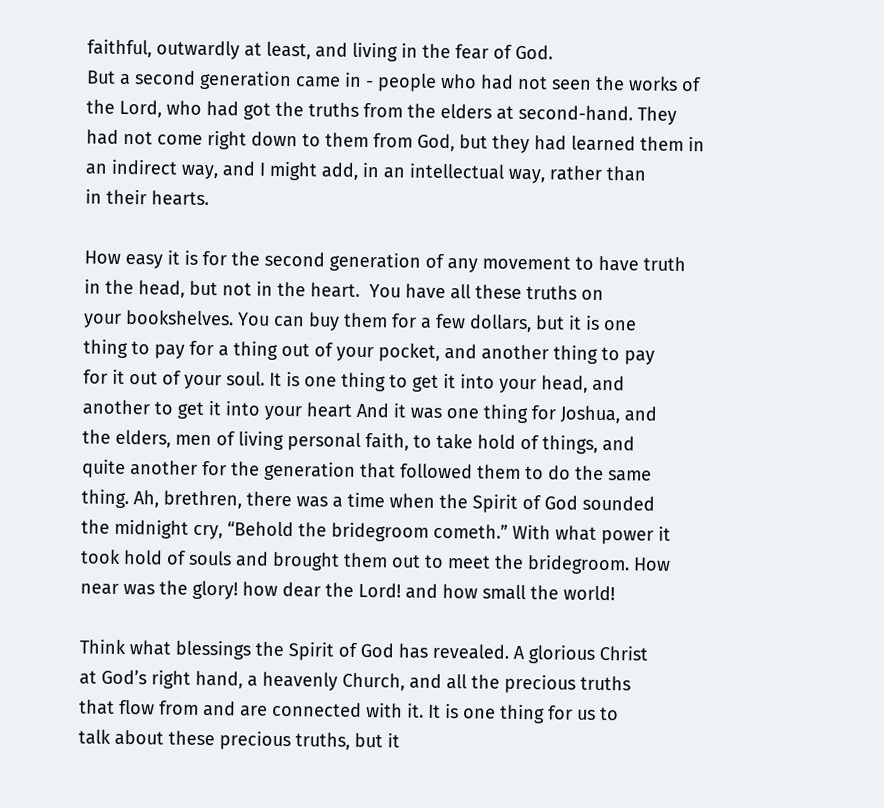faithful, outwardly at least, and living in the fear of God.
But a second generation came in - people who had not seen the works of
the Lord, who had got the truths from the elders at second-hand. They
had not come right down to them from God, but they had learned them in
an indirect way, and I might add, in an intellectual way, rather than
in their hearts.

How easy it is for the second generation of any movement to have truth
in the head, but not in the heart.  You have all these truths on
your bookshelves. You can buy them for a few dollars, but it is one
thing to pay for a thing out of your pocket, and another thing to pay
for it out of your soul. It is one thing to get it into your head, and
another to get it into your heart And it was one thing for Joshua, and
the elders, men of living personal faith, to take hold of things, and
quite another for the generation that followed them to do the same
thing. Ah, brethren, there was a time when the Spirit of God sounded
the midnight cry, “Behold the bridegroom cometh.” With what power it
took hold of souls and brought them out to meet the bridegroom. How
near was the glory! how dear the Lord! and how small the world!

Think what blessings the Spirit of God has revealed. A glorious Christ
at God’s right hand, a heavenly Church, and all the precious truths
that flow from and are connected with it. It is one thing for us to
talk about these precious truths, but it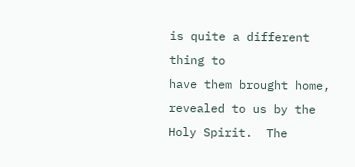is quite a different thing to
have them brought home, revealed to us by the Holy Spirit.  The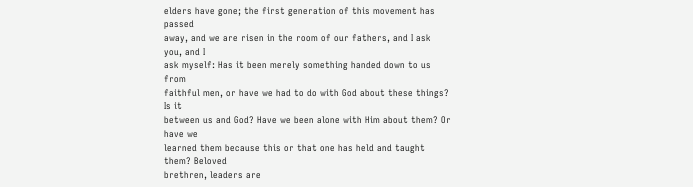elders have gone; the first generation of this movement has passed
away, and we are risen in the room of our fathers, and I ask you, and I
ask myself: Has it been merely something handed down to us from
faithful men, or have we had to do with God about these things? Is it
between us and God? Have we been alone with Him about them? Or have we
learned them because this or that one has held and taught them? Beloved
brethren, leaders are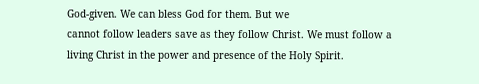God-given. We can bless God for them. But we
cannot follow leaders save as they follow Christ. We must follow a
living Christ in the power and presence of the Holy Spirit.